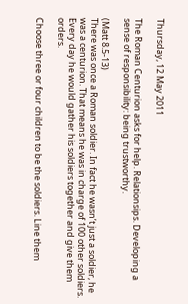Thursday, 12 May 2011

The Roman Centurion asks for help. Relationsips. Developing a sense of responsibility: being trustworthy.

(Matt 8.5-13)
There was once a Roman soldier. In fact he wasn’t just a soldier, he was a centurion. That means he was in charge of 100 other soldiers. Every day he would gather his soldiers together and give them orders.

Choose three or four children to be the soldiers. Line them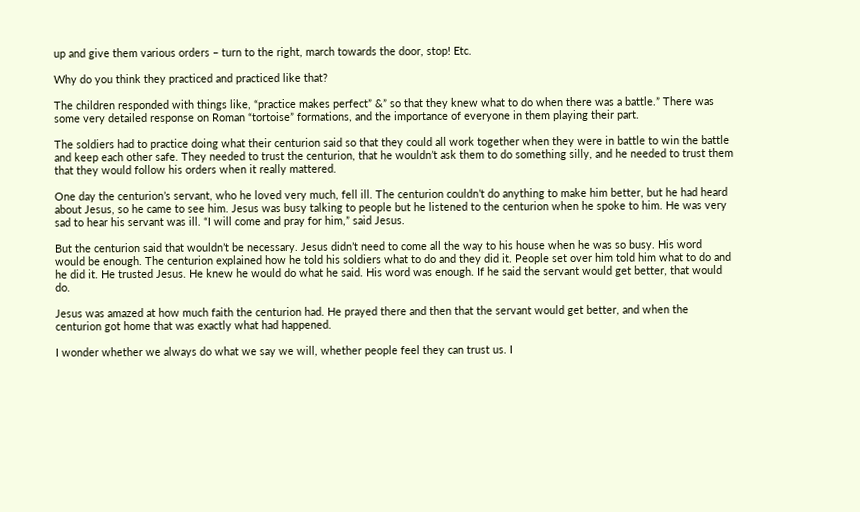up and give them various orders – turn to the right, march towards the door, stop! Etc.

Why do you think they practiced and practiced like that?

The children responded with things like, “practice makes perfect” &” so that they knew what to do when there was a battle.” There was some very detailed response on Roman “tortoise” formations, and the importance of everyone in them playing their part.

The soldiers had to practice doing what their centurion said so that they could all work together when they were in battle to win the battle and keep each other safe. They needed to trust the centurion, that he wouldn’t ask them to do something silly, and he needed to trust them that they would follow his orders when it really mattered.

One day the centurion’s servant, who he loved very much, fell ill. The centurion couldn’t do anything to make him better, but he had heard about Jesus, so he came to see him. Jesus was busy talking to people but he listened to the centurion when he spoke to him. He was very sad to hear his servant was ill. “I will come and pray for him,” said Jesus.

But the centurion said that wouldn’t be necessary. Jesus didn’t need to come all the way to his house when he was so busy. His word would be enough. The centurion explained how he told his soldiers what to do and they did it. People set over him told him what to do and he did it. He trusted Jesus. He knew he would do what he said. His word was enough. If he said the servant would get better, that would do.

Jesus was amazed at how much faith the centurion had. He prayed there and then that the servant would get better, and when the centurion got home that was exactly what had happened.

I wonder whether we always do what we say we will, whether people feel they can trust us. I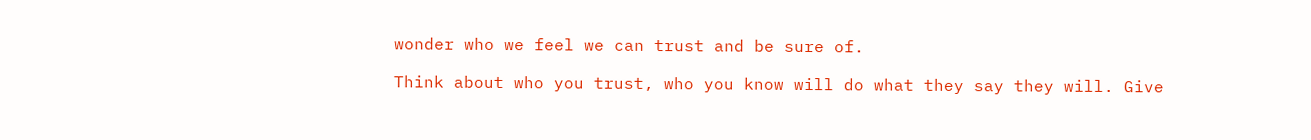wonder who we feel we can trust and be sure of.

Think about who you trust, who you know will do what they say they will. Give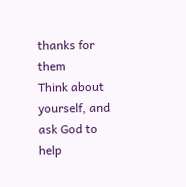thanks for them
Think about yourself, and ask God to help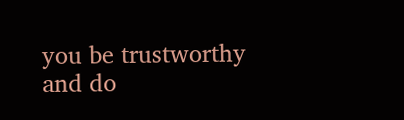you be trustworthy and do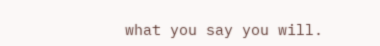what you say you will.